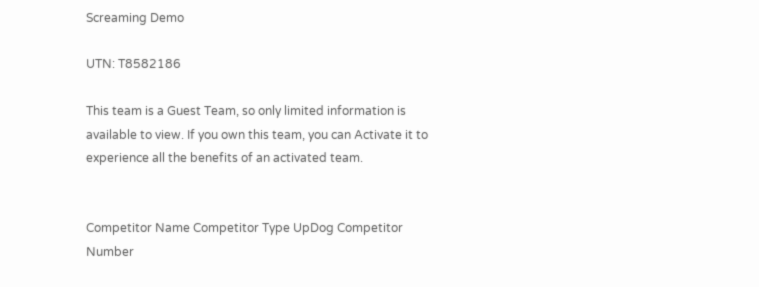Screaming Demo

UTN: T8582186

This team is a Guest Team, so only limited information is available to view. If you own this team, you can Activate it to experience all the benefits of an activated team.


Competitor Name Competitor Type UpDog Competitor Number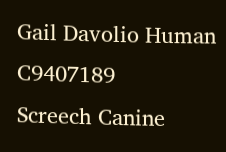Gail Davolio Human C9407189
Screech Canine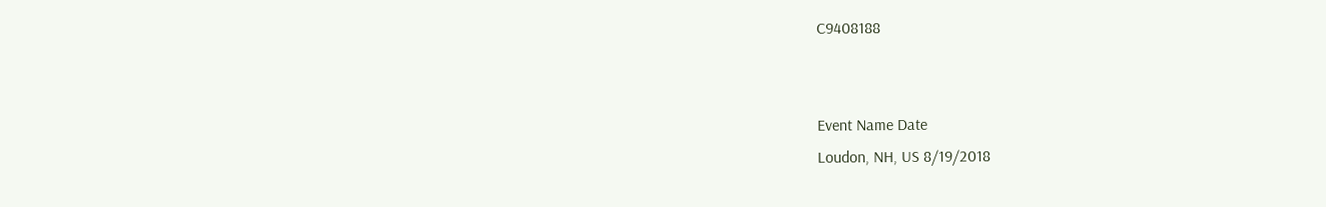C9408188


Event Name Date
Loudon, NH, US 8/19/2018